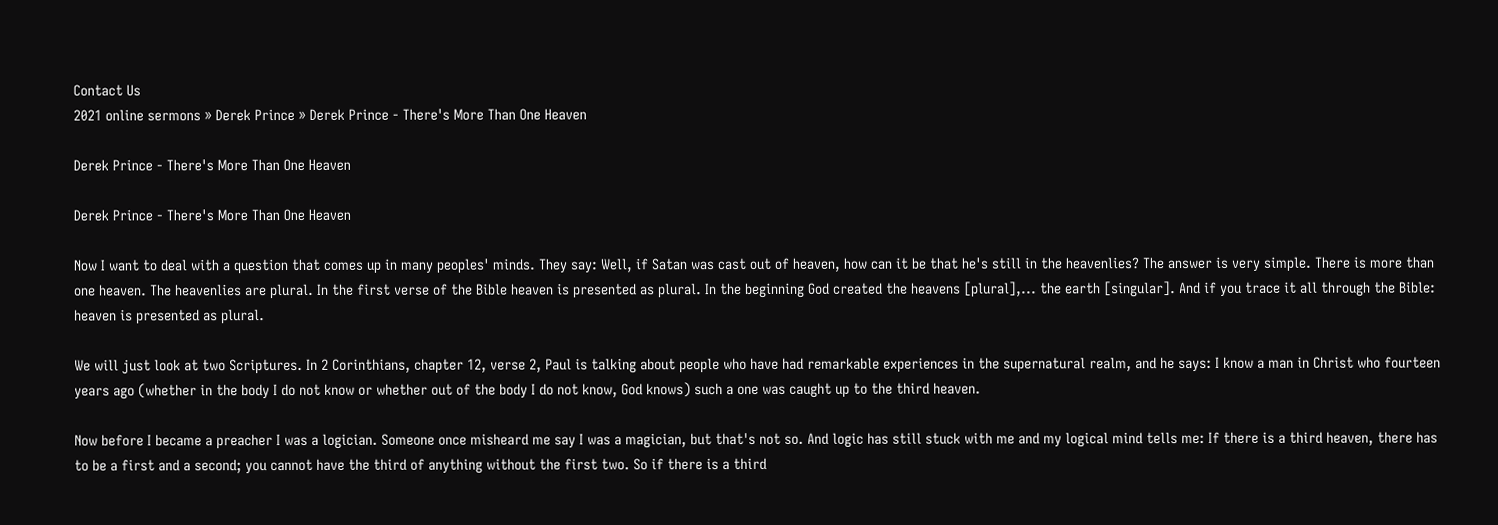Contact Us
2021 online sermons » Derek Prince » Derek Prince - There's More Than One Heaven

Derek Prince - There's More Than One Heaven

Derek Prince - There's More Than One Heaven

Now I want to deal with a question that comes up in many peoples' minds. They say: Well, if Satan was cast out of heaven, how can it be that he's still in the heavenlies? The answer is very simple. There is more than one heaven. The heavenlies are plural. In the first verse of the Bible heaven is presented as plural. In the beginning God created the heavens [plural],... the earth [singular]. And if you trace it all through the Bible: heaven is presented as plural.

We will just look at two Scriptures. In 2 Corinthians, chapter 12, verse 2, Paul is talking about people who have had remarkable experiences in the supernatural realm, and he says: I know a man in Christ who fourteen years ago (whether in the body I do not know or whether out of the body I do not know, God knows) such a one was caught up to the third heaven.

Now before I became a preacher I was a logician. Someone once misheard me say I was a magician, but that's not so. And logic has still stuck with me and my logical mind tells me: If there is a third heaven, there has to be a first and a second; you cannot have the third of anything without the first two. So if there is a third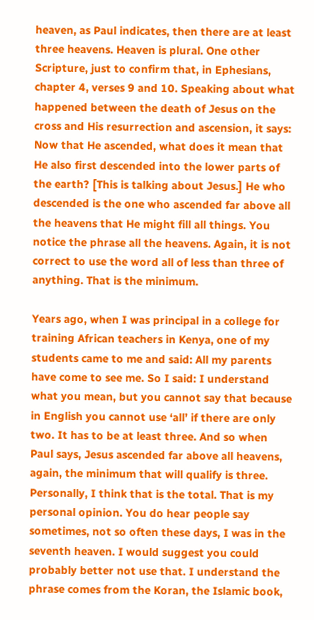heaven, as Paul indicates, then there are at least three heavens. Heaven is plural. One other Scripture, just to confirm that, in Ephesians, chapter 4, verses 9 and 10. Speaking about what happened between the death of Jesus on the cross and His resurrection and ascension, it says: Now that He ascended, what does it mean that He also first descended into the lower parts of the earth? [This is talking about Jesus.] He who descended is the one who ascended far above all the heavens that He might fill all things. You notice the phrase all the heavens. Again, it is not correct to use the word all of less than three of anything. That is the minimum.

Years ago, when I was principal in a college for training African teachers in Kenya, one of my students came to me and said: All my parents have come to see me. So I said: I understand what you mean, but you cannot say that because in English you cannot use ‘all’ if there are only two. It has to be at least three. And so when Paul says, Jesus ascended far above all heavens, again, the minimum that will qualify is three. Personally, I think that is the total. That is my personal opinion. You do hear people say sometimes, not so often these days, I was in the seventh heaven. I would suggest you could probably better not use that. I understand the phrase comes from the Koran, the Islamic book,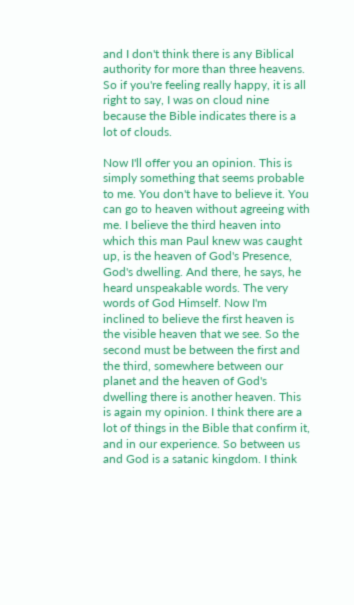and I don't think there is any Biblical authority for more than three heavens. So if you're feeling really happy, it is all right to say, I was on cloud nine because the Bible indicates there is a lot of clouds.

Now I'll offer you an opinion. This is simply something that seems probable to me. You don't have to believe it. You can go to heaven without agreeing with me. I believe the third heaven into which this man Paul knew was caught up, is the heaven of God's Presence, God's dwelling. And there, he says, he heard unspeakable words. The very words of God Himself. Now I'm inclined to believe the first heaven is the visible heaven that we see. So the second must be between the first and the third, somewhere between our planet and the heaven of God's dwelling there is another heaven. This is again my opinion. I think there are a lot of things in the Bible that confirm it, and in our experience. So between us and God is a satanic kingdom. I think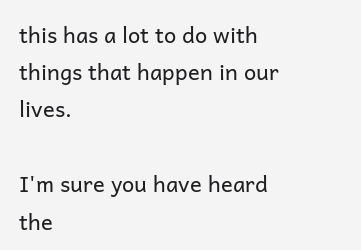this has a lot to do with things that happen in our lives.

I'm sure you have heard the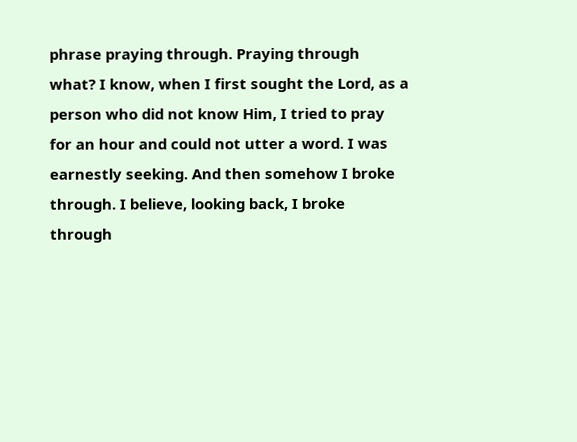phrase praying through. Praying through what? I know, when I first sought the Lord, as a person who did not know Him, I tried to pray for an hour and could not utter a word. I was earnestly seeking. And then somehow I broke through. I believe, looking back, I broke through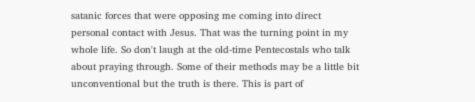satanic forces that were opposing me coming into direct personal contact with Jesus. That was the turning point in my whole life. So don't laugh at the old-time Pentecostals who talk about praying through. Some of their methods may be a little bit unconventional but the truth is there. This is part of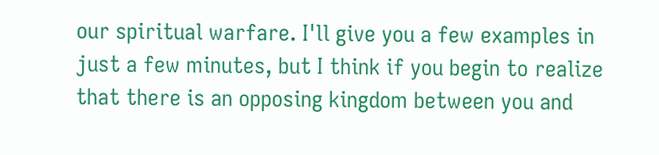our spiritual warfare. I'll give you a few examples in just a few minutes, but I think if you begin to realize that there is an opposing kingdom between you and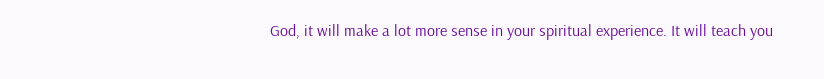God, it will make a lot more sense in your spiritual experience. It will teach you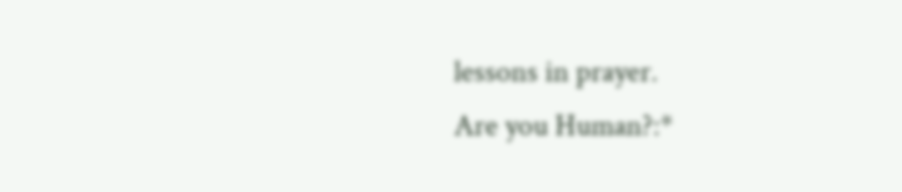lessons in prayer.
Are you Human?:*